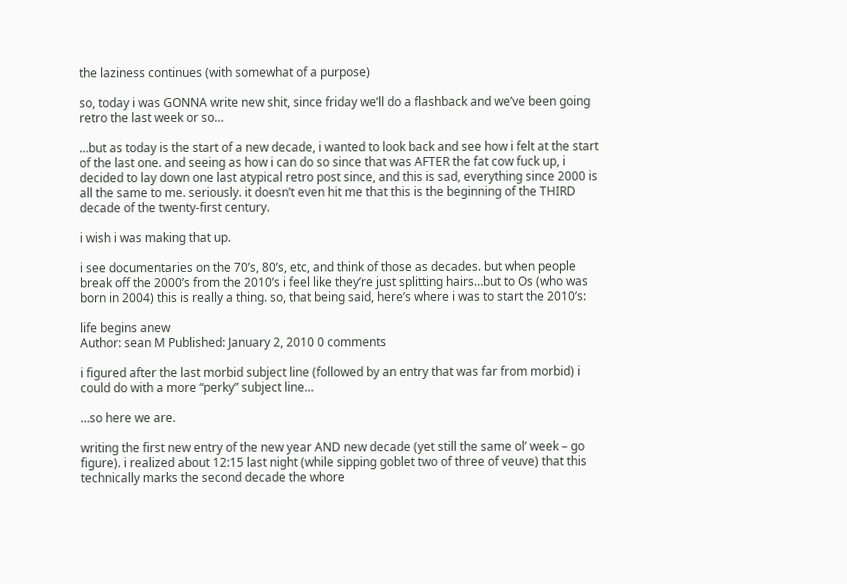the laziness continues (with somewhat of a purpose)

so, today i was GONNA write new shit, since friday we’ll do a flashback and we’ve been going retro the last week or so…

…but as today is the start of a new decade, i wanted to look back and see how i felt at the start of the last one. and seeing as how i can do so since that was AFTER the fat cow fuck up, i decided to lay down one last atypical retro post since, and this is sad, everything since 2000 is all the same to me. seriously. it doesn’t even hit me that this is the beginning of the THIRD decade of the twenty-first century.

i wish i was making that up.

i see documentaries on the 70’s, 80’s, etc, and think of those as decades. but when people break off the 2000’s from the 2010’s i feel like they’re just splitting hairs…but to Os (who was born in 2004) this is really a thing. so, that being said, here’s where i was to start the 2010’s:

life begins anew
Author: sean M Published: January 2, 2010 0 comments

i figured after the last morbid subject line (followed by an entry that was far from morbid) i could do with a more “perky” subject line…

…so here we are.

writing the first new entry of the new year AND new decade (yet still the same ol’ week – go figure). i realized about 12:15 last night (while sipping goblet two of three of veuve) that this technically marks the second decade the whore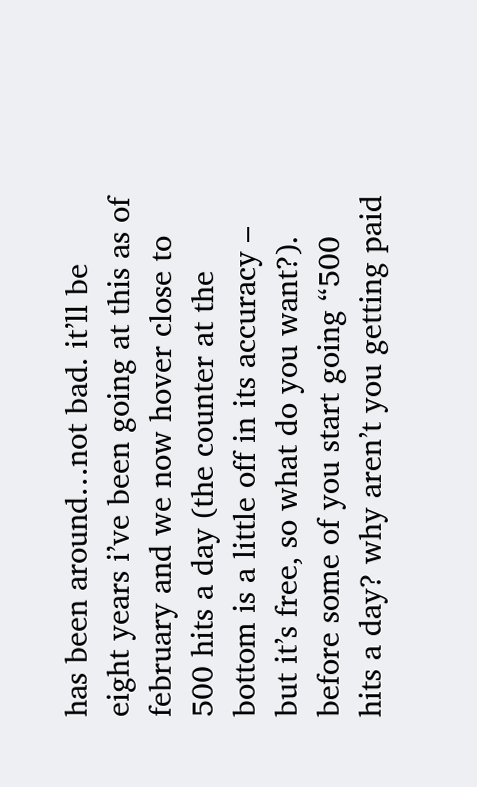has been around…not bad. it’ll be eight years i’ve been going at this as of february and we now hover close to 500 hits a day (the counter at the bottom is a little off in its accuracy – but it’s free, so what do you want?). before some of you start going “500 hits a day? why aren’t you getting paid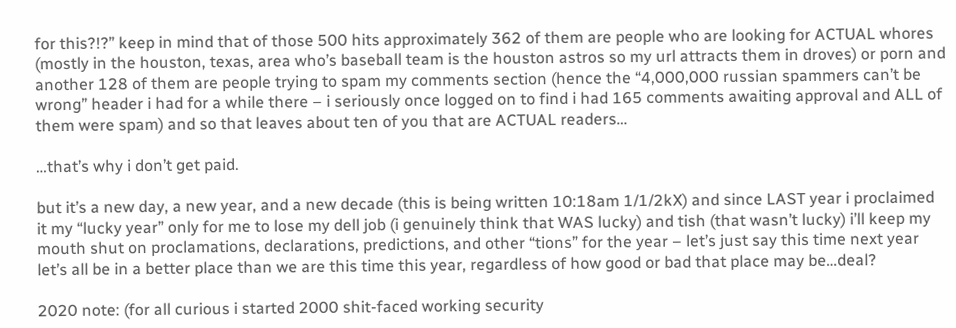for this?!?” keep in mind that of those 500 hits approximately 362 of them are people who are looking for ACTUAL whores (mostly in the houston, texas, area who’s baseball team is the houston astros so my url attracts them in droves) or porn and another 128 of them are people trying to spam my comments section (hence the “4,000,000 russian spammers can’t be wrong” header i had for a while there – i seriously once logged on to find i had 165 comments awaiting approval and ALL of them were spam) and so that leaves about ten of you that are ACTUAL readers…

…that’s why i don’t get paid.

but it’s a new day, a new year, and a new decade (this is being written 10:18am 1/1/2kX) and since LAST year i proclaimed it my “lucky year” only for me to lose my dell job (i genuinely think that WAS lucky) and tish (that wasn’t lucky) i’ll keep my mouth shut on proclamations, declarations, predictions, and other “tions” for the year – let’s just say this time next year let’s all be in a better place than we are this time this year, regardless of how good or bad that place may be…deal?

2020 note: (for all curious i started 2000 shit-faced working security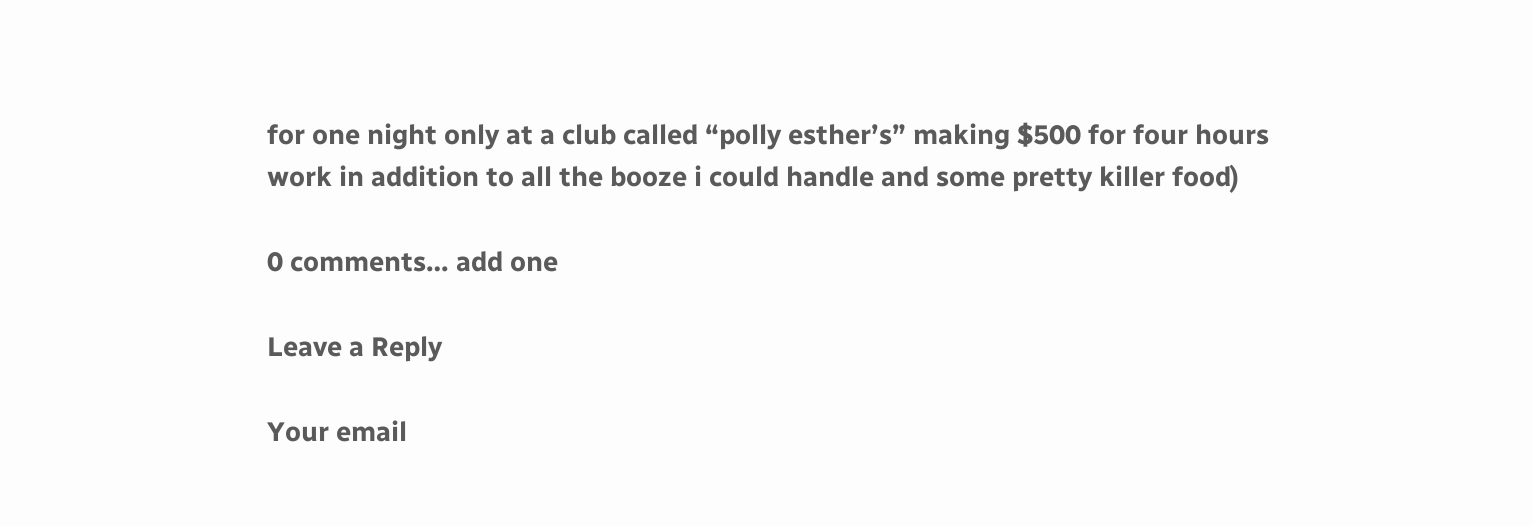for one night only at a club called “polly esther’s” making $500 for four hours work in addition to all the booze i could handle and some pretty killer food)

0 comments… add one

Leave a Reply

Your email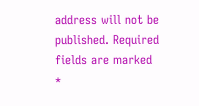address will not be published. Required fields are marked *